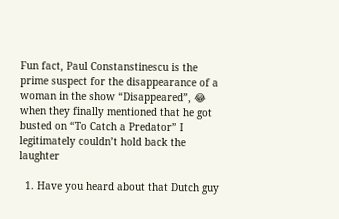Fun fact, Paul Constanstinescu is the prime suspect for the disappearance of a woman in the show “Disappeared”, 😂 when they finally mentioned that he got busted on “To Catch a Predator” I legitimately couldn’t hold back the laughter

  1. Have you heard about that Dutch guy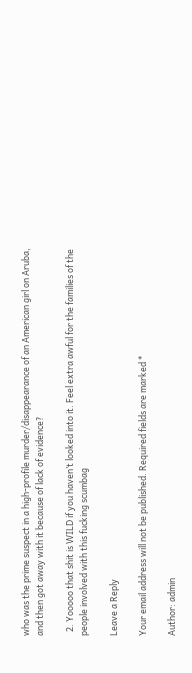who was the prime suspect in a high-profile murder/disappearance of an American girl on Aruba, and then got away with it because of lack of evidence?

  2. Yooooo that shit is WILD if you haven’t looked into it. Feel extra awful for the families of the people involved with this fucking scumbag

Leave a Reply

Your email address will not be published. Required fields are marked *

Author: admin